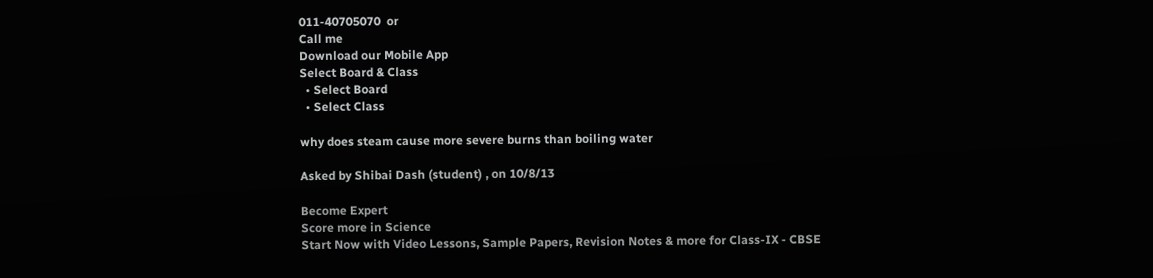011-40705070  or
Call me
Download our Mobile App
Select Board & Class
  • Select Board
  • Select Class

why does steam cause more severe burns than boiling water

Asked by Shibai Dash (student) , on 10/8/13

Become Expert
Score more in Science
Start Now with Video Lessons, Sample Papers, Revision Notes & more for Class-IX - CBSE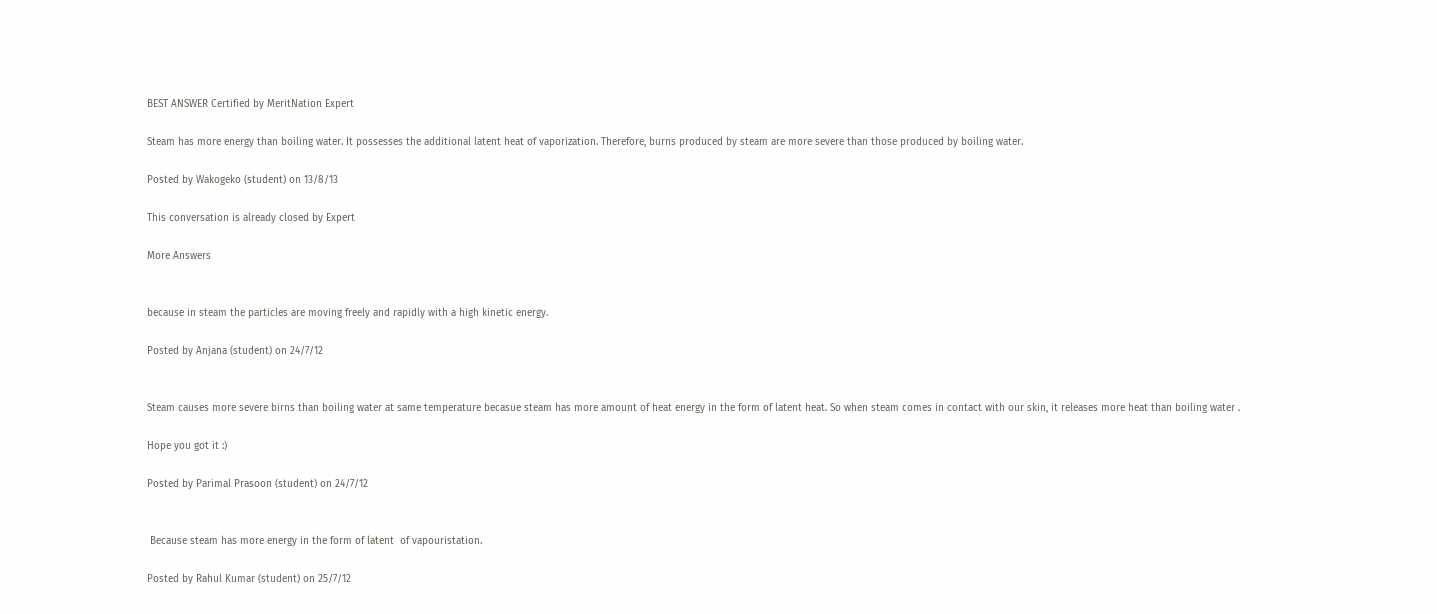BEST ANSWER Certified by MeritNation Expert

Steam has more energy than boiling water. It possesses the additional latent heat of vaporization. Therefore, burns produced by steam are more severe than those produced by boiling water.

Posted by Wakogeko (student) on 13/8/13

This conversation is already closed by Expert

More Answers


because in steam the particles are moving freely and rapidly with a high kinetic energy.

Posted by Anjana (student) on 24/7/12


Steam causes more severe birns than boiling water at same temperature becasue steam has more amount of heat energy in the form of latent heat. So when steam comes in contact with our skin, it releases more heat than boiling water .

Hope you got it :)

Posted by Parimal Prasoon (student) on 24/7/12


 Because steam has more energy in the form of latent  of vapouristation.

Posted by Rahul Kumar (student) on 25/7/12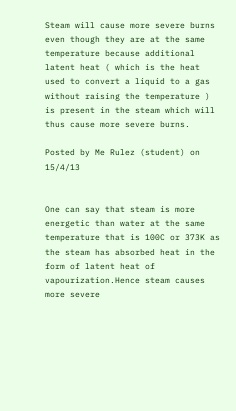Steam will cause more severe burns even though they are at the same temperature because additional latent heat ( which is the heat used to convert a liquid to a gas without raising the temperature ) is present in the steam which will thus cause more severe burns.

Posted by Me Rulez (student) on 15/4/13


One can say that steam is more energetic than water at the same temperature that is 100C or 373K as the steam has absorbed heat in the form of latent heat of vapourization.Hence steam causes more severe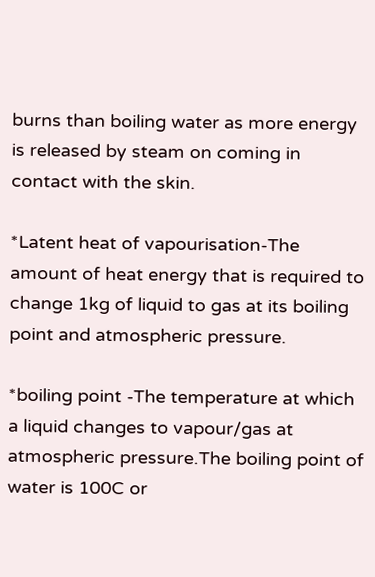burns than boiling water as more energy is released by steam on coming in contact with the skin.

*Latent heat of vapourisation-The amount of heat energy that is required to change 1kg of liquid to gas at its boiling point and atmospheric pressure.

*boiling point -The temperature at which a liquid changes to vapour/gas at atmospheric pressure.The boiling point of water is 100C or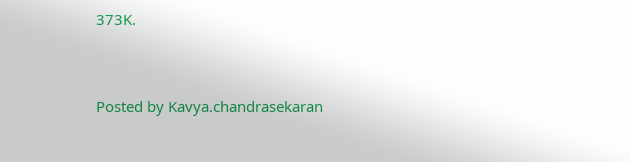373K.


Posted by Kavya.chandrasekaran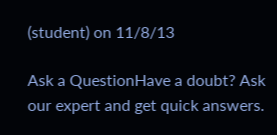(student) on 11/8/13

Ask a QuestionHave a doubt? Ask our expert and get quick answers.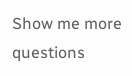Show me more questions